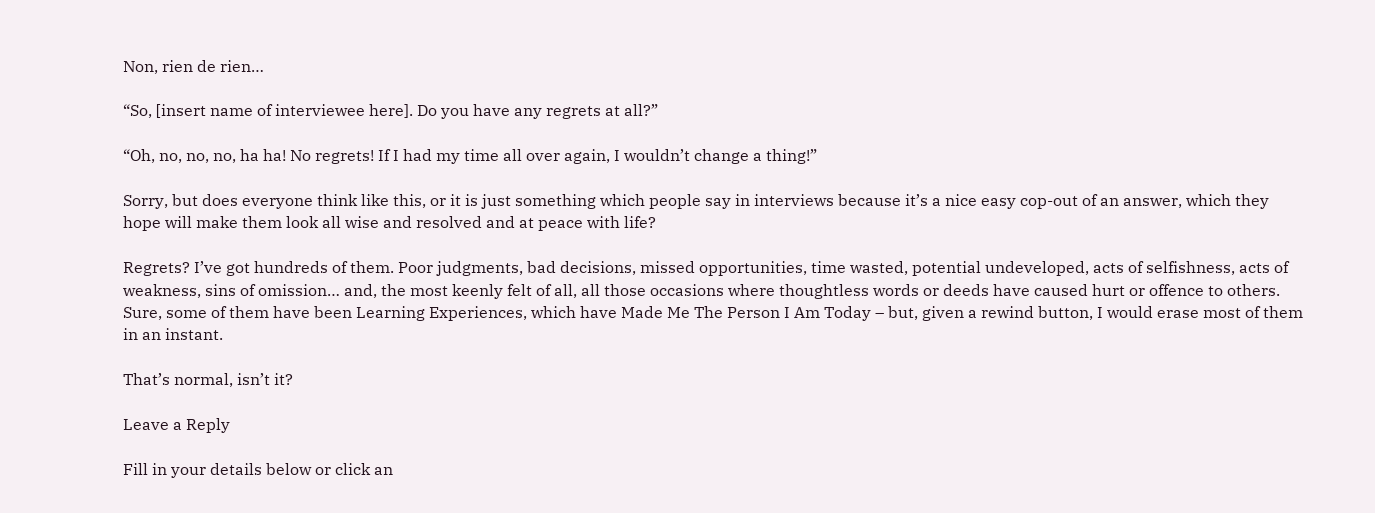Non, rien de rien…

“So, [insert name of interviewee here]. Do you have any regrets at all?”

“Oh, no, no, no, ha ha! No regrets! If I had my time all over again, I wouldn’t change a thing!”

Sorry, but does everyone think like this, or it is just something which people say in interviews because it’s a nice easy cop-out of an answer, which they hope will make them look all wise and resolved and at peace with life?

Regrets? I’ve got hundreds of them. Poor judgments, bad decisions, missed opportunities, time wasted, potential undeveloped, acts of selfishness, acts of weakness, sins of omission… and, the most keenly felt of all, all those occasions where thoughtless words or deeds have caused hurt or offence to others. Sure, some of them have been Learning Experiences, which have Made Me The Person I Am Today – but, given a rewind button, I would erase most of them in an instant.

That’s normal, isn’t it?

Leave a Reply

Fill in your details below or click an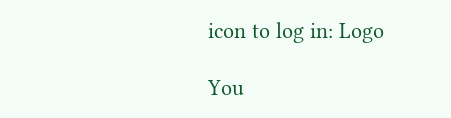icon to log in: Logo

You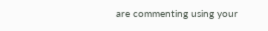are commenting using your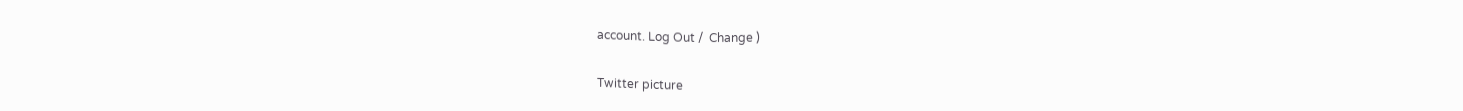account. Log Out /  Change )

Twitter picture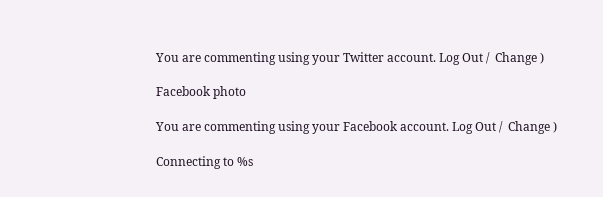You are commenting using your Twitter account. Log Out /  Change )

Facebook photo

You are commenting using your Facebook account. Log Out /  Change )

Connecting to %s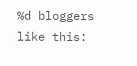%d bloggers like this: